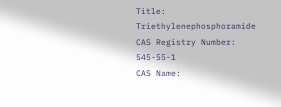Title: Triethylenephosphoramide
CAS Registry Number: 545-55-1
CAS Name: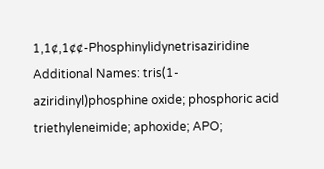1,1¢,1¢¢-Phosphinylidynetrisaziridine
Additional Names: tris(1-aziridinyl)phosphine oxide; phosphoric acid triethyleneimide; aphoxide; APO;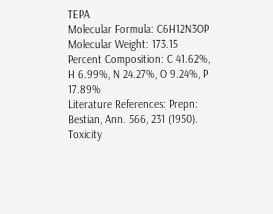TEPA
Molecular Formula: C6H12N3OP
Molecular Weight: 173.15
Percent Composition: C 41.62%, H 6.99%, N 24.27%, O 9.24%, P 17.89%
Literature References: Prepn: Bestian, Ann. 566, 231 (1950). Toxicity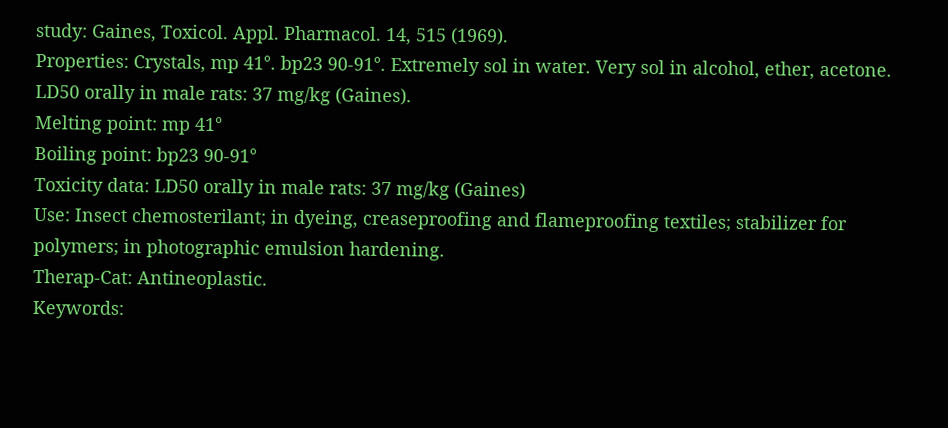study: Gaines, Toxicol. Appl. Pharmacol. 14, 515 (1969).
Properties: Crystals, mp 41°. bp23 90-91°. Extremely sol in water. Very sol in alcohol, ether, acetone. LD50 orally in male rats: 37 mg/kg (Gaines).
Melting point: mp 41°
Boiling point: bp23 90-91°
Toxicity data: LD50 orally in male rats: 37 mg/kg (Gaines)
Use: Insect chemosterilant; in dyeing, creaseproofing and flameproofing textiles; stabilizer for polymers; in photographic emulsion hardening.
Therap-Cat: Antineoplastic.
Keywords: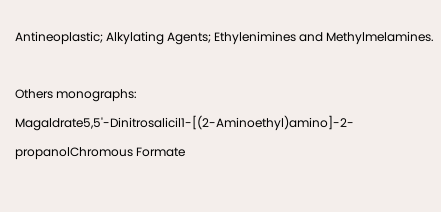Antineoplastic; Alkylating Agents; Ethylenimines and Methylmelamines.

Others monographs:
Magaldrate5,5'-Dinitrosalicil1-[(2-Aminoethyl)amino]-2-propanolChromous Formate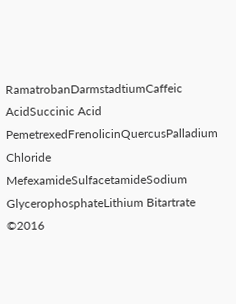RamatrobanDarmstadtiumCaffeic AcidSuccinic Acid
PemetrexedFrenolicinQuercusPalladium Chloride
MefexamideSulfacetamideSodium GlycerophosphateLithium Bitartrate
©2016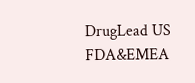DrugLead US FDA&EMEA